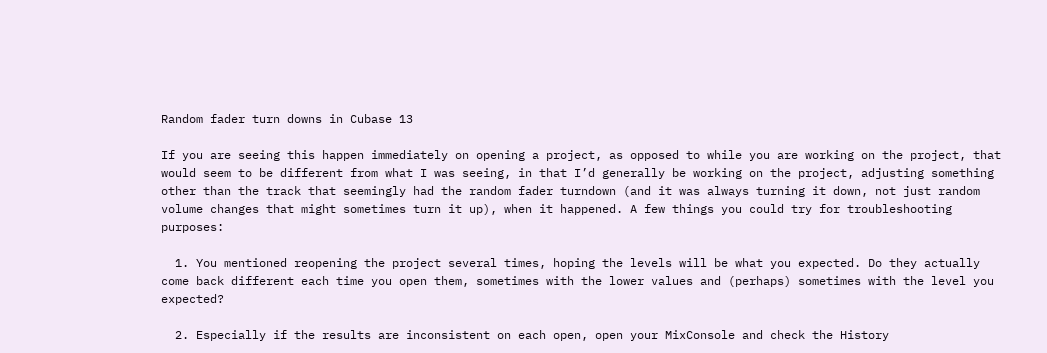Random fader turn downs in Cubase 13

If you are seeing this happen immediately on opening a project, as opposed to while you are working on the project, that would seem to be different from what I was seeing, in that I’d generally be working on the project, adjusting something other than the track that seemingly had the random fader turndown (and it was always turning it down, not just random volume changes that might sometimes turn it up), when it happened. A few things you could try for troubleshooting purposes:

  1. You mentioned reopening the project several times, hoping the levels will be what you expected. Do they actually come back different each time you open them, sometimes with the lower values and (perhaps) sometimes with the level you expected?

  2. Especially if the results are inconsistent on each open, open your MixConsole and check the History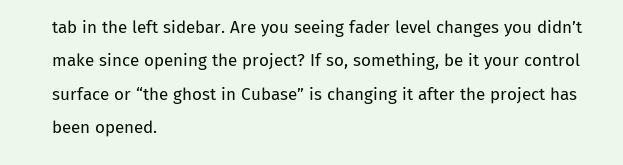tab in the left sidebar. Are you seeing fader level changes you didn’t make since opening the project? If so, something, be it your control surface or “the ghost in Cubase” is changing it after the project has been opened.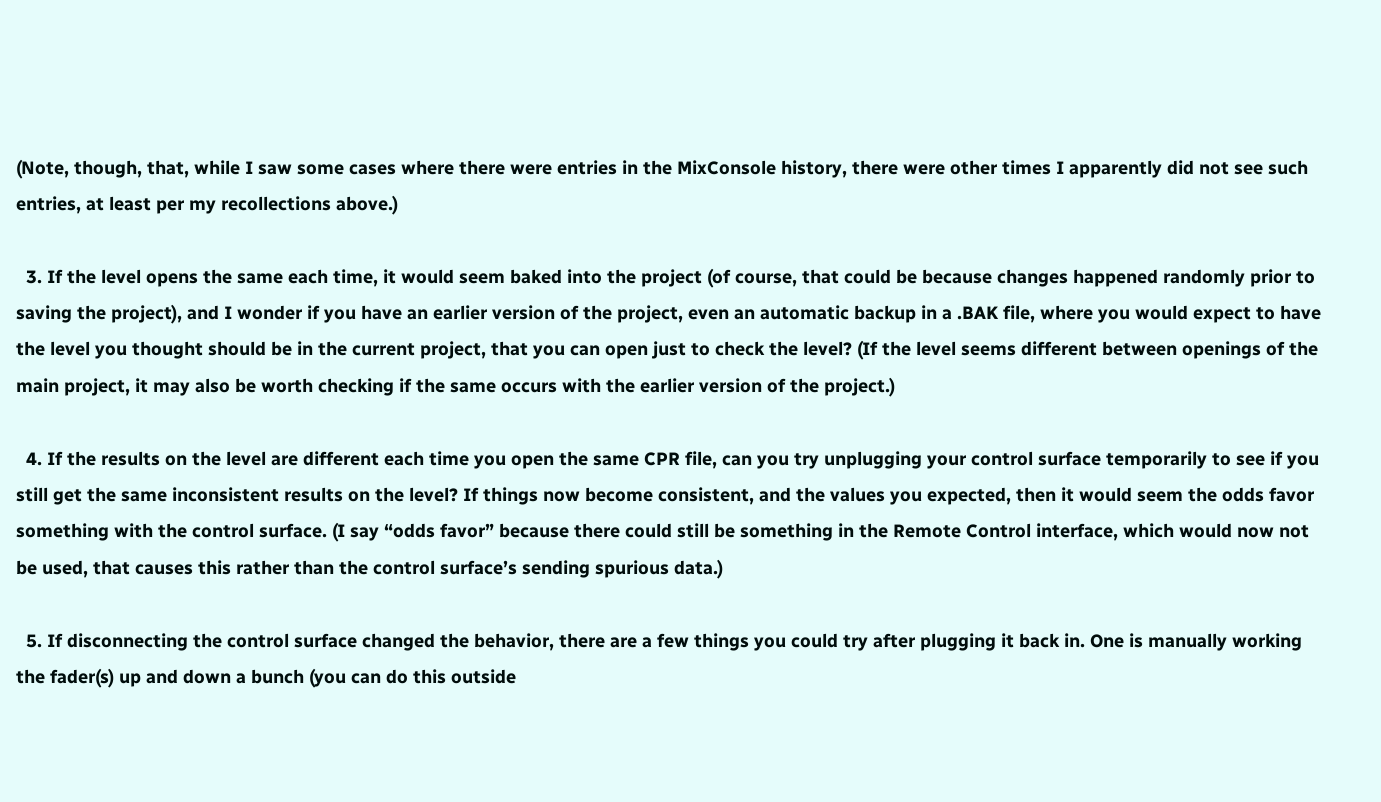(Note, though, that, while I saw some cases where there were entries in the MixConsole history, there were other times I apparently did not see such entries, at least per my recollections above.)

  3. If the level opens the same each time, it would seem baked into the project (of course, that could be because changes happened randomly prior to saving the project), and I wonder if you have an earlier version of the project, even an automatic backup in a .BAK file, where you would expect to have the level you thought should be in the current project, that you can open just to check the level? (If the level seems different between openings of the main project, it may also be worth checking if the same occurs with the earlier version of the project.)

  4. If the results on the level are different each time you open the same CPR file, can you try unplugging your control surface temporarily to see if you still get the same inconsistent results on the level? If things now become consistent, and the values you expected, then it would seem the odds favor something with the control surface. (I say “odds favor” because there could still be something in the Remote Control interface, which would now not be used, that causes this rather than the control surface’s sending spurious data.)

  5. If disconnecting the control surface changed the behavior, there are a few things you could try after plugging it back in. One is manually working the fader(s) up and down a bunch (you can do this outside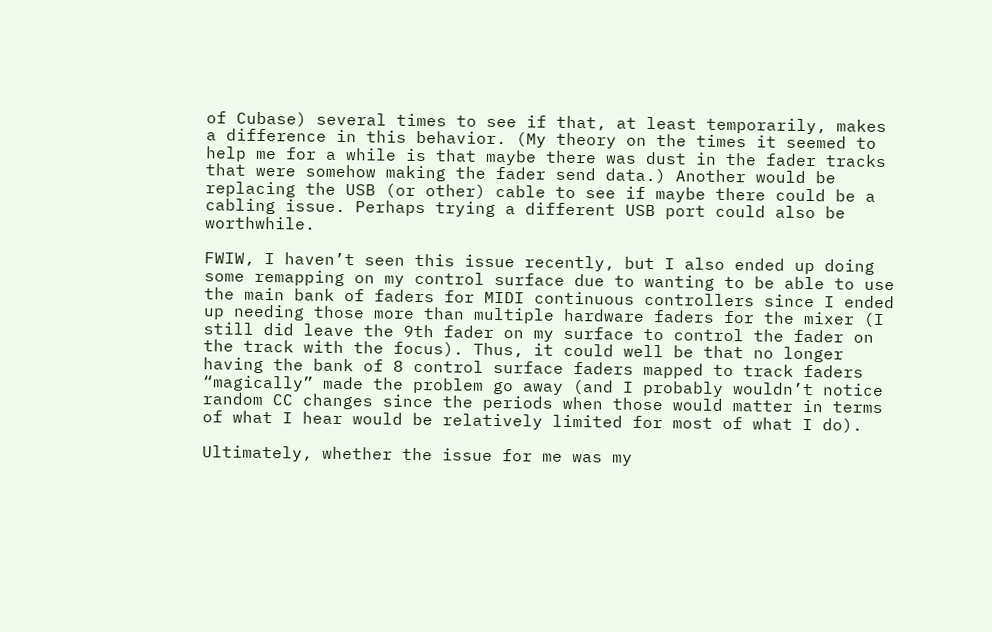of Cubase) several times to see if that, at least temporarily, makes a difference in this behavior. (My theory on the times it seemed to help me for a while is that maybe there was dust in the fader tracks that were somehow making the fader send data.) Another would be replacing the USB (or other) cable to see if maybe there could be a cabling issue. Perhaps trying a different USB port could also be worthwhile.

FWIW, I haven’t seen this issue recently, but I also ended up doing some remapping on my control surface due to wanting to be able to use the main bank of faders for MIDI continuous controllers since I ended up needing those more than multiple hardware faders for the mixer (I still did leave the 9th fader on my surface to control the fader on the track with the focus). Thus, it could well be that no longer having the bank of 8 control surface faders mapped to track faders “magically” made the problem go away (and I probably wouldn’t notice random CC changes since the periods when those would matter in terms of what I hear would be relatively limited for most of what I do).

Ultimately, whether the issue for me was my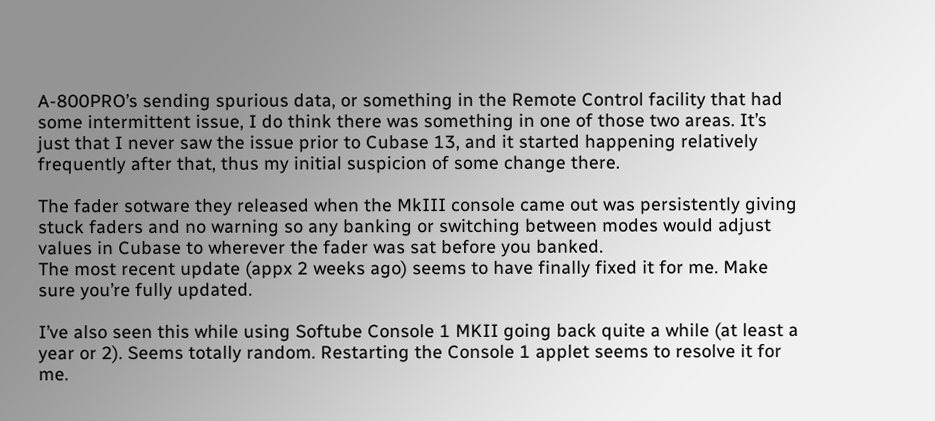A-800PRO’s sending spurious data, or something in the Remote Control facility that had some intermittent issue, I do think there was something in one of those two areas. It’s just that I never saw the issue prior to Cubase 13, and it started happening relatively frequently after that, thus my initial suspicion of some change there.

The fader sotware they released when the MkIII console came out was persistently giving stuck faders and no warning so any banking or switching between modes would adjust values in Cubase to wherever the fader was sat before you banked.
The most recent update (appx 2 weeks ago) seems to have finally fixed it for me. Make sure you’re fully updated.

I’ve also seen this while using Softube Console 1 MKII going back quite a while (at least a year or 2). Seems totally random. Restarting the Console 1 applet seems to resolve it for me.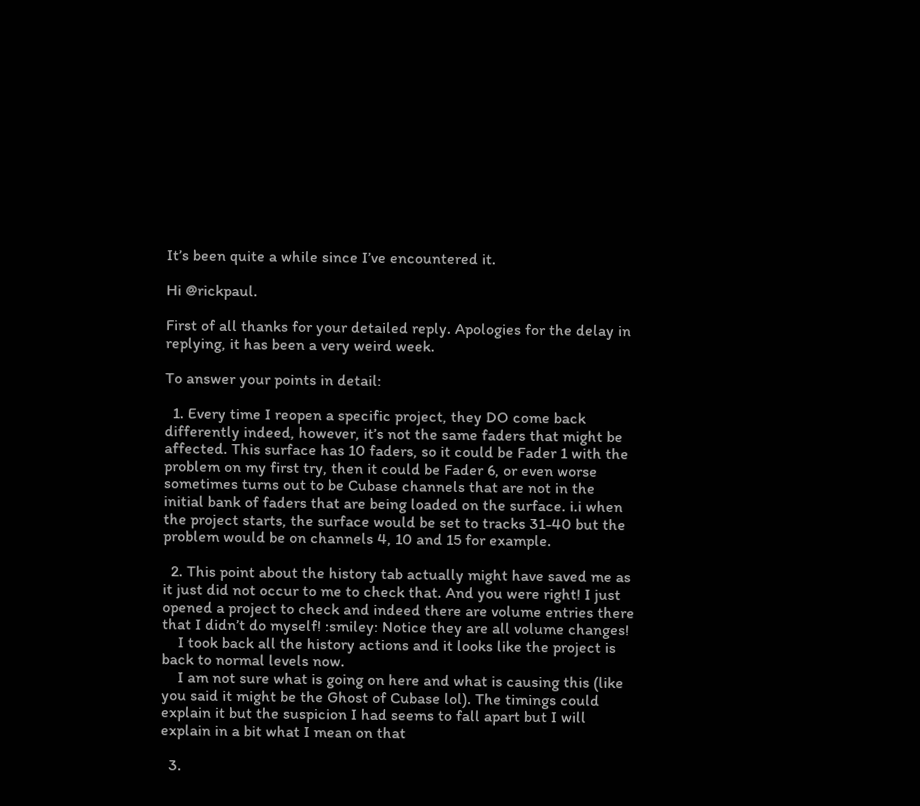It’s been quite a while since I’ve encountered it.

Hi @rickpaul.

First of all thanks for your detailed reply. Apologies for the delay in replying, it has been a very weird week.

To answer your points in detail:

  1. Every time I reopen a specific project, they DO come back differently indeed, however, it’s not the same faders that might be affected. This surface has 10 faders, so it could be Fader 1 with the problem on my first try, then it could be Fader 6, or even worse sometimes turns out to be Cubase channels that are not in the initial bank of faders that are being loaded on the surface. i.i when the project starts, the surface would be set to tracks 31-40 but the problem would be on channels 4, 10 and 15 for example.

  2. This point about the history tab actually might have saved me as it just did not occur to me to check that. And you were right! I just opened a project to check and indeed there are volume entries there that I didn’t do myself! :smiley: Notice they are all volume changes!
    I took back all the history actions and it looks like the project is back to normal levels now.
    I am not sure what is going on here and what is causing this (like you said it might be the Ghost of Cubase lol). The timings could explain it but the suspicion I had seems to fall apart but I will explain in a bit what I mean on that

  3.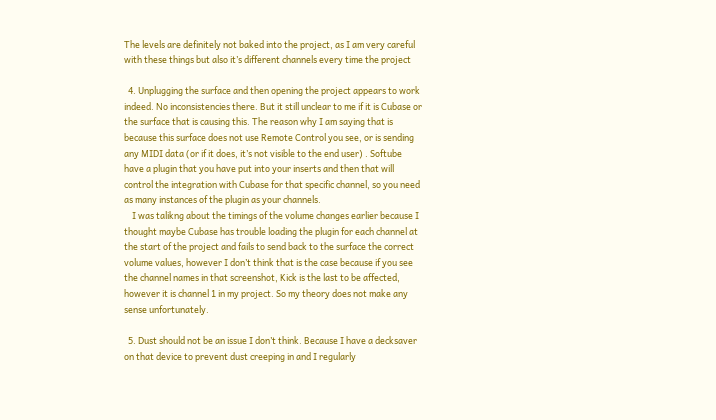The levels are definitely not baked into the project, as I am very careful with these things but also it’s different channels every time the project

  4. Unplugging the surface and then opening the project appears to work indeed. No inconsistencies there. But it still unclear to me if it is Cubase or the surface that is causing this. The reason why I am saying that is because this surface does not use Remote Control you see, or is sending any MIDI data (or if it does, it’s not visible to the end user) . Softube have a plugin that you have put into your inserts and then that will control the integration with Cubase for that specific channel, so you need as many instances of the plugin as your channels.
    I was talikng about the timings of the volume changes earlier because I thought maybe Cubase has trouble loading the plugin for each channel at the start of the project and fails to send back to the surface the correct volume values, however I don’t think that is the case because if you see the channel names in that screenshot, Kick is the last to be affected, however it is channel 1 in my project. So my theory does not make any sense unfortunately.

  5. Dust should not be an issue I don’t think. Because I have a decksaver on that device to prevent dust creeping in and I regularly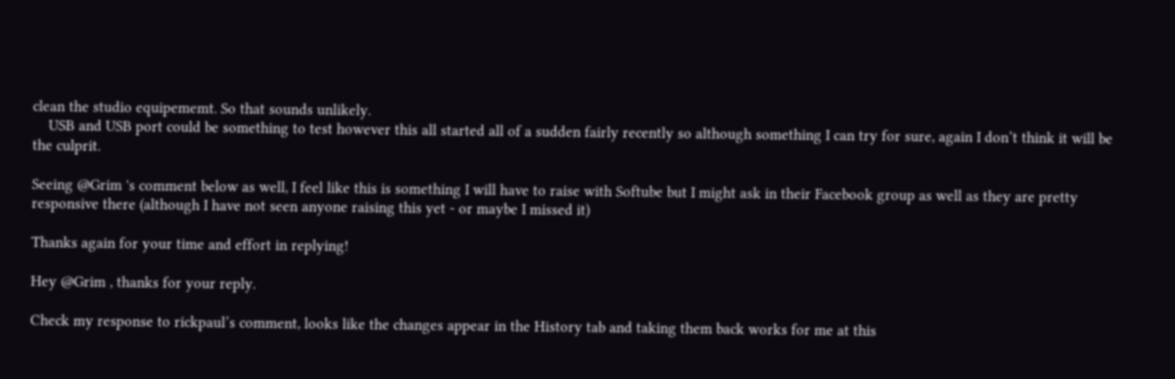clean the studio equipememt. So that sounds unlikely.
    USB and USB port could be something to test however this all started all of a sudden fairly recently so although something I can try for sure, again I don’t think it will be the culprit.

Seeing @Grim 's comment below as well, I feel like this is something I will have to raise with Softube but I might ask in their Facebook group as well as they are pretty responsive there (although I have not seen anyone raising this yet - or maybe I missed it)

Thanks again for your time and effort in replying!

Hey @Grim , thanks for your reply.

Check my response to rickpaul’s comment, looks like the changes appear in the History tab and taking them back works for me at this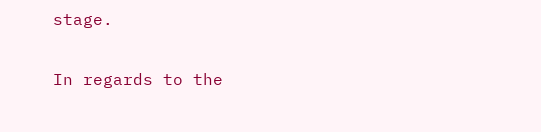stage.

In regards to the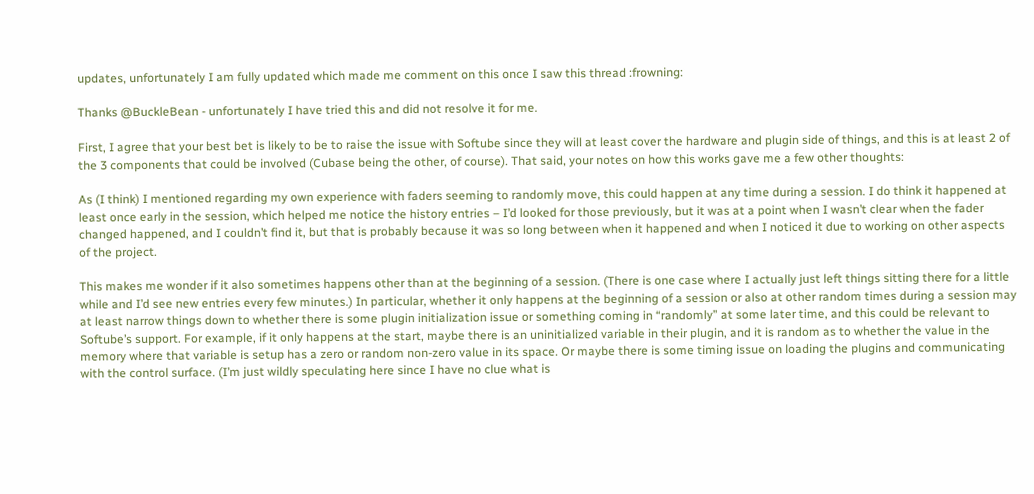updates, unfortunately I am fully updated which made me comment on this once I saw this thread :frowning:

Thanks @BuckleBean - unfortunately I have tried this and did not resolve it for me.

First, I agree that your best bet is likely to be to raise the issue with Softube since they will at least cover the hardware and plugin side of things, and this is at least 2 of the 3 components that could be involved (Cubase being the other, of course). That said, your notes on how this works gave me a few other thoughts:

As (I think) I mentioned regarding my own experience with faders seeming to randomly move, this could happen at any time during a session. I do think it happened at least once early in the session, which helped me notice the history entries – I’d looked for those previously, but it was at a point when I wasn’t clear when the fader changed happened, and I couldn’t find it, but that is probably because it was so long between when it happened and when I noticed it due to working on other aspects of the project.

This makes me wonder if it also sometimes happens other than at the beginning of a session. (There is one case where I actually just left things sitting there for a little while and I’d see new entries every few minutes.) In particular, whether it only happens at the beginning of a session or also at other random times during a session may at least narrow things down to whether there is some plugin initialization issue or something coming in “randomly” at some later time, and this could be relevant to Softube’s support. For example, if it only happens at the start, maybe there is an uninitialized variable in their plugin, and it is random as to whether the value in the memory where that variable is setup has a zero or random non-zero value in its space. Or maybe there is some timing issue on loading the plugins and communicating with the control surface. (I’m just wildly speculating here since I have no clue what is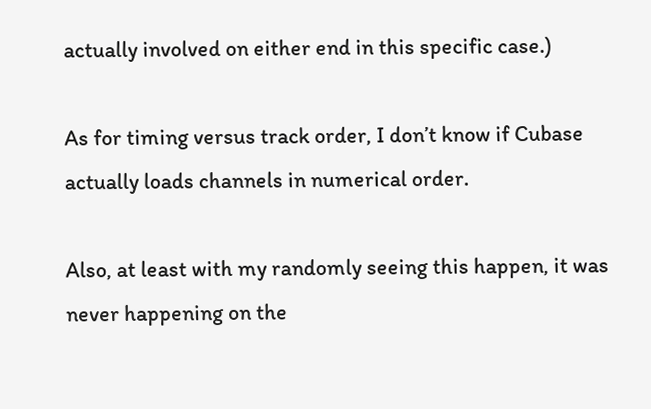actually involved on either end in this specific case.)

As for timing versus track order, I don’t know if Cubase actually loads channels in numerical order.

Also, at least with my randomly seeing this happen, it was never happening on the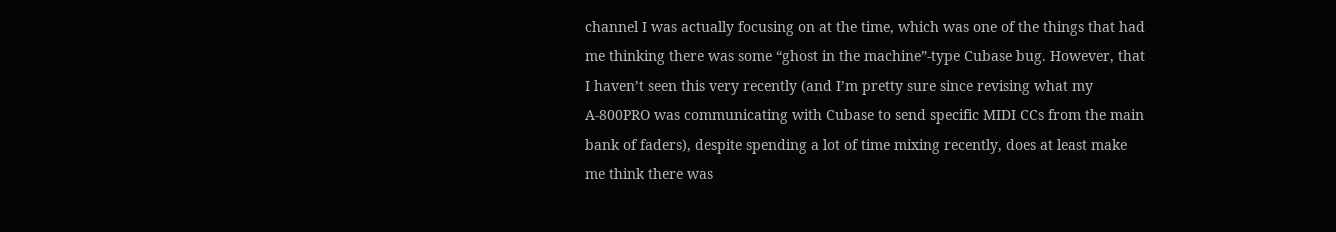channel I was actually focusing on at the time, which was one of the things that had me thinking there was some “ghost in the machine”-type Cubase bug. However, that I haven’t seen this very recently (and I’m pretty sure since revising what my A-800PRO was communicating with Cubase to send specific MIDI CCs from the main bank of faders), despite spending a lot of time mixing recently, does at least make me think there was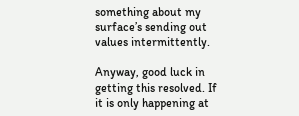something about my surface’s sending out values intermittently.

Anyway, good luck in getting this resolved. If it is only happening at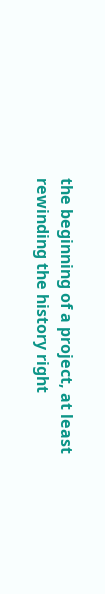the beginning of a project, at least rewinding the history right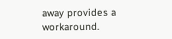away provides a workaround.